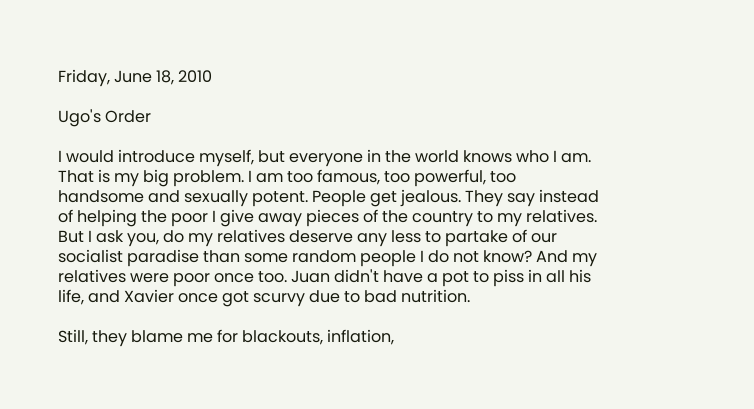Friday, June 18, 2010

Ugo's Order

I would introduce myself, but everyone in the world knows who I am. That is my big problem. I am too famous, too powerful, too handsome and sexually potent. People get jealous. They say instead of helping the poor I give away pieces of the country to my relatives. But I ask you, do my relatives deserve any less to partake of our socialist paradise than some random people I do not know? And my relatives were poor once too. Juan didn't have a pot to piss in all his life, and Xavier once got scurvy due to bad nutrition.

Still, they blame me for blackouts, inflation,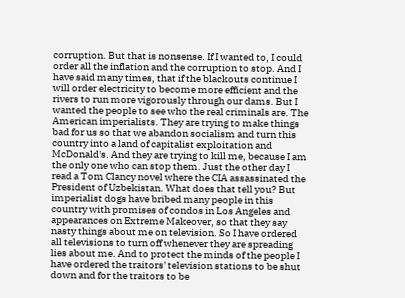corruption. But that is nonsense. If I wanted to, I could order all the inflation and the corruption to stop. And I have said many times, that if the blackouts continue I will order electricity to become more efficient and the rivers to run more vigorously through our dams. But I wanted the people to see who the real criminals are. The American imperialists. They are trying to make things bad for us so that we abandon socialism and turn this country into a land of capitalist exploitation and McDonald's. And they are trying to kill me, because I am the only one who can stop them. Just the other day I read a Tom Clancy novel where the CIA assassinated the President of Uzbekistan. What does that tell you? But imperialist dogs have bribed many people in this country with promises of condos in Los Angeles and appearances on Extreme Makeover, so that they say nasty things about me on television. So I have ordered all televisions to turn off whenever they are spreading lies about me. And to protect the minds of the people I have ordered the traitors' television stations to be shut down and for the traitors to be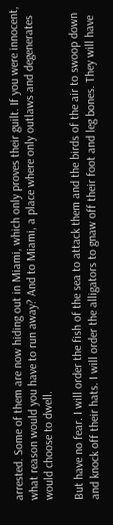arrested. Some of them are now hiding out in Miami, which only proves their guilt. If you were innocent, what reason would you have to run away? And to Miami, a place where only outlaws and degenerates would choose to dwell.

But have no fear. I will order the fish of the sea to attack them and the birds of the air to swoop down and knock off their hats. I will order the alligators to gnaw off their foot and leg bones. They will have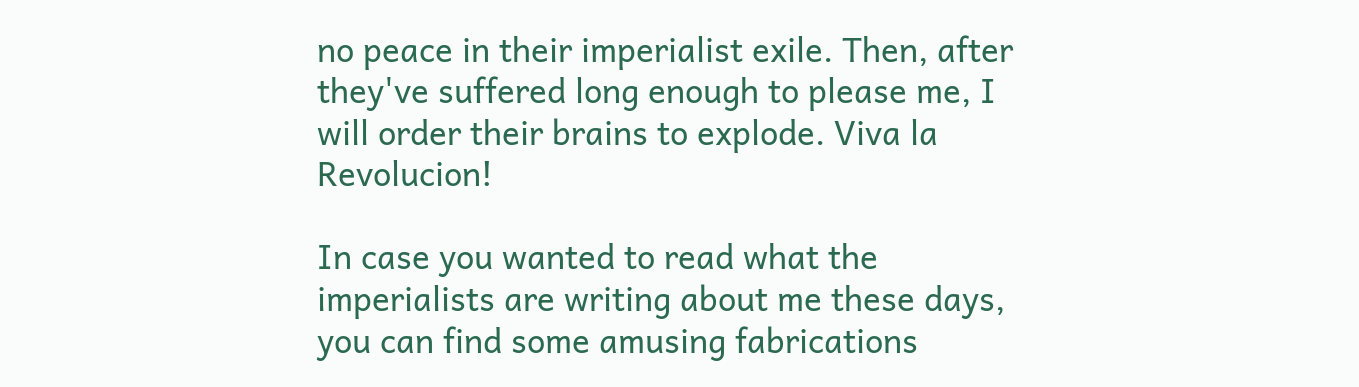no peace in their imperialist exile. Then, after they've suffered long enough to please me, I will order their brains to explode. Viva la Revolucion!

In case you wanted to read what the imperialists are writing about me these days, you can find some amusing fabrications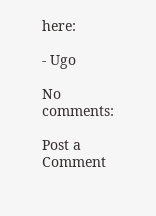here:

- Ugo

No comments:

Post a Comment